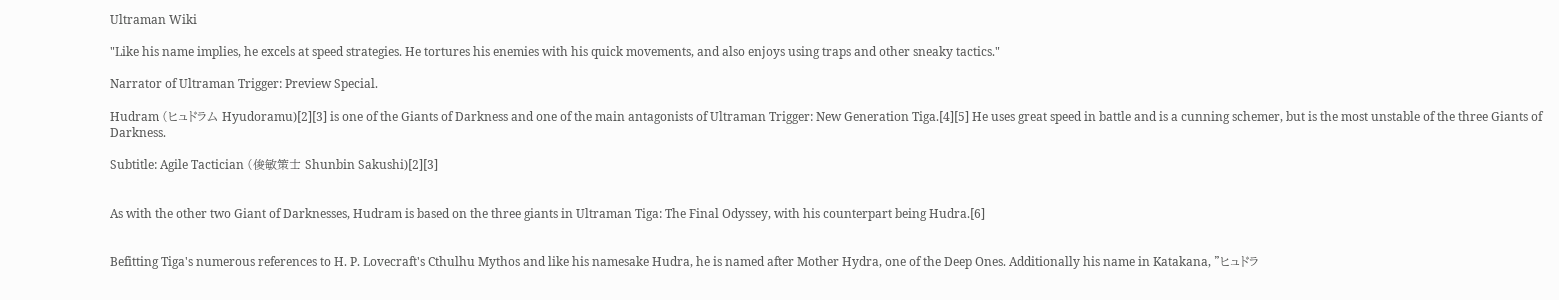Ultraman Wiki

"Like his name implies, he excels at speed strategies. He tortures his enemies with his quick movements, and also enjoys using traps and other sneaky tactics."

Narrator of Ultraman Trigger: Preview Special.

Hudram (ヒュドラム Hyudoramu)[2][3] is one of the Giants of Darkness and one of the main antagonists of Ultraman Trigger: New Generation Tiga.[4][5] He uses great speed in battle and is a cunning schemer, but is the most unstable of the three Giants of Darkness.

Subtitle: Agile Tactician (俊敏策士 Shunbin Sakushi)[2][3]


As with the other two Giant of Darknesses, Hudram is based on the three giants in Ultraman Tiga: The Final Odyssey, with his counterpart being Hudra.[6]


Befitting Tiga's numerous references to H. P. Lovecraft's Cthulhu Mythos and like his namesake Hudra, he is named after Mother Hydra, one of the Deep Ones. Additionally his name in Katakana, "ヒュドラ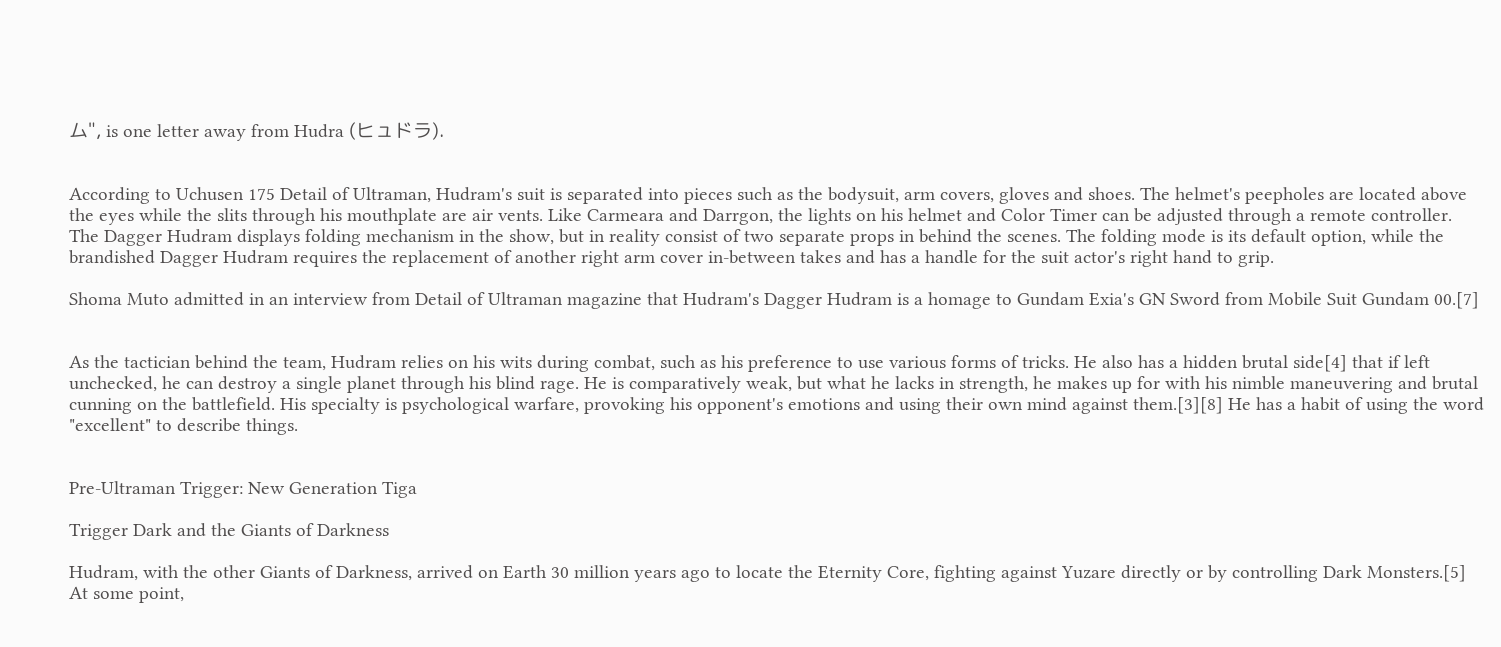ム", is one letter away from Hudra (ヒュドラ).


According to Uchusen 175 Detail of Ultraman, Hudram's suit is separated into pieces such as the bodysuit, arm covers, gloves and shoes. The helmet's peepholes are located above the eyes while the slits through his mouthplate are air vents. Like Carmeara and Darrgon, the lights on his helmet and Color Timer can be adjusted through a remote controller. The Dagger Hudram displays folding mechanism in the show, but in reality consist of two separate props in behind the scenes. The folding mode is its default option, while the brandished Dagger Hudram requires the replacement of another right arm cover in-between takes and has a handle for the suit actor's right hand to grip.

Shoma Muto admitted in an interview from Detail of Ultraman magazine that Hudram's Dagger Hudram is a homage to Gundam Exia's GN Sword from Mobile Suit Gundam 00.[7]


As the tactician behind the team, Hudram relies on his wits during combat, such as his preference to use various forms of tricks. He also has a hidden brutal side[4] that if left unchecked, he can destroy a single planet through his blind rage. He is comparatively weak, but what he lacks in strength, he makes up for with his nimble maneuvering and brutal cunning on the battlefield. His specialty is psychological warfare, provoking his opponent's emotions and using their own mind against them.[3][8] He has a habit of using the word "excellent" to describe things.


Pre-Ultraman Trigger: New Generation Tiga

Trigger Dark and the Giants of Darkness

Hudram, with the other Giants of Darkness, arrived on Earth 30 million years ago to locate the Eternity Core, fighting against Yuzare directly or by controlling Dark Monsters.[5] At some point,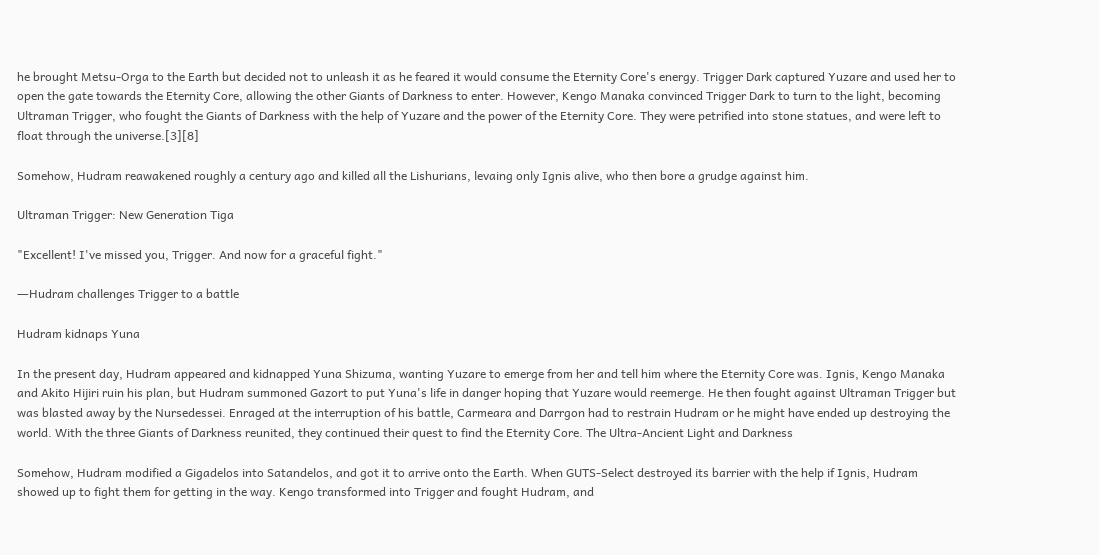he brought Metsu-Orga to the Earth but decided not to unleash it as he feared it would consume the Eternity Core's energy. Trigger Dark captured Yuzare and used her to open the gate towards the Eternity Core, allowing the other Giants of Darkness to enter. However, Kengo Manaka convinced Trigger Dark to turn to the light, becoming Ultraman Trigger, who fought the Giants of Darkness with the help of Yuzare and the power of the Eternity Core. They were petrified into stone statues, and were left to float through the universe.[3][8]

Somehow, Hudram reawakened roughly a century ago and killed all the Lishurians, levaing only Ignis alive, who then bore a grudge against him.

Ultraman Trigger: New Generation Tiga

"Excellent! I've missed you, Trigger. And now for a graceful fight."

―Hudram challenges Trigger to a battle

Hudram kidnaps Yuna

In the present day, Hudram appeared and kidnapped Yuna Shizuma, wanting Yuzare to emerge from her and tell him where the Eternity Core was. Ignis, Kengo Manaka and Akito Hijiri ruin his plan, but Hudram summoned Gazort to put Yuna's life in danger hoping that Yuzare would reemerge. He then fought against Ultraman Trigger but was blasted away by the Nursedessei. Enraged at the interruption of his battle, Carmeara and Darrgon had to restrain Hudram or he might have ended up destroying the world. With the three Giants of Darkness reunited, they continued their quest to find the Eternity Core. The Ultra-Ancient Light and Darkness

Somehow, Hudram modified a Gigadelos into Satandelos, and got it to arrive onto the Earth. When GUTS-Select destroyed its barrier with the help if Ignis, Hudram showed up to fight them for getting in the way. Kengo transformed into Trigger and fought Hudram, and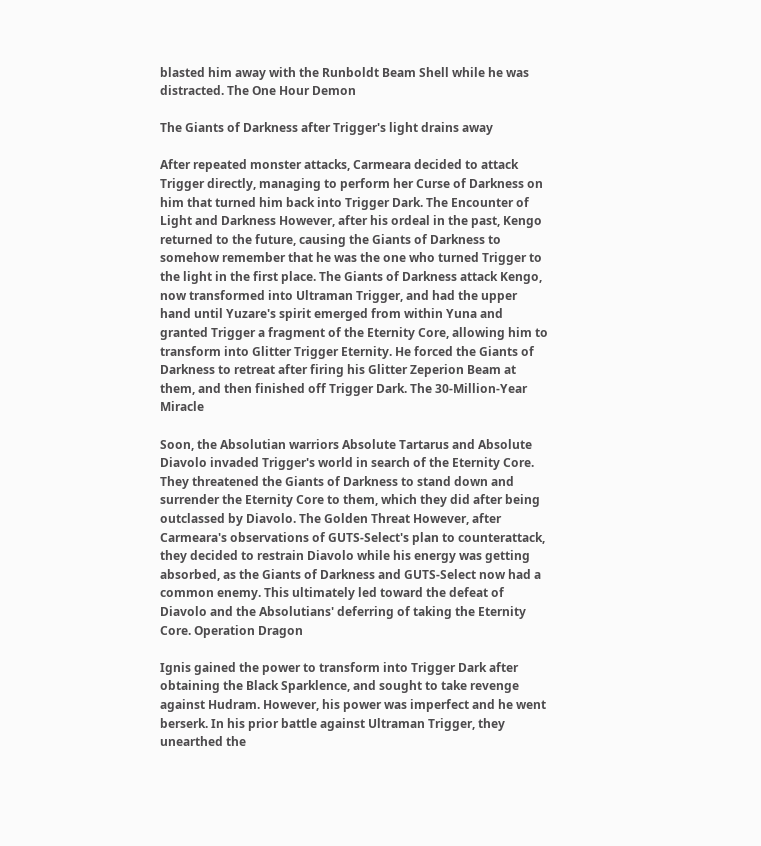blasted him away with the Runboldt Beam Shell while he was distracted. The One Hour Demon

The Giants of Darkness after Trigger's light drains away

After repeated monster attacks, Carmeara decided to attack Trigger directly, managing to perform her Curse of Darkness on him that turned him back into Trigger Dark. The Encounter of Light and Darkness However, after his ordeal in the past, Kengo returned to the future, causing the Giants of Darkness to somehow remember that he was the one who turned Trigger to the light in the first place. The Giants of Darkness attack Kengo, now transformed into Ultraman Trigger, and had the upper hand until Yuzare's spirit emerged from within Yuna and granted Trigger a fragment of the Eternity Core, allowing him to transform into Glitter Trigger Eternity. He forced the Giants of Darkness to retreat after firing his Glitter Zeperion Beam at them, and then finished off Trigger Dark. The 30-Million-Year Miracle

Soon, the Absolutian warriors Absolute Tartarus and Absolute Diavolo invaded Trigger's world in search of the Eternity Core. They threatened the Giants of Darkness to stand down and surrender the Eternity Core to them, which they did after being outclassed by Diavolo. The Golden Threat However, after Carmeara's observations of GUTS-Select's plan to counterattack, they decided to restrain Diavolo while his energy was getting absorbed, as the Giants of Darkness and GUTS-Select now had a common enemy. This ultimately led toward the defeat of Diavolo and the Absolutians' deferring of taking the Eternity Core. Operation Dragon

Ignis gained the power to transform into Trigger Dark after obtaining the Black Sparklence, and sought to take revenge against Hudram. However, his power was imperfect and he went berserk. In his prior battle against Ultraman Trigger, they unearthed the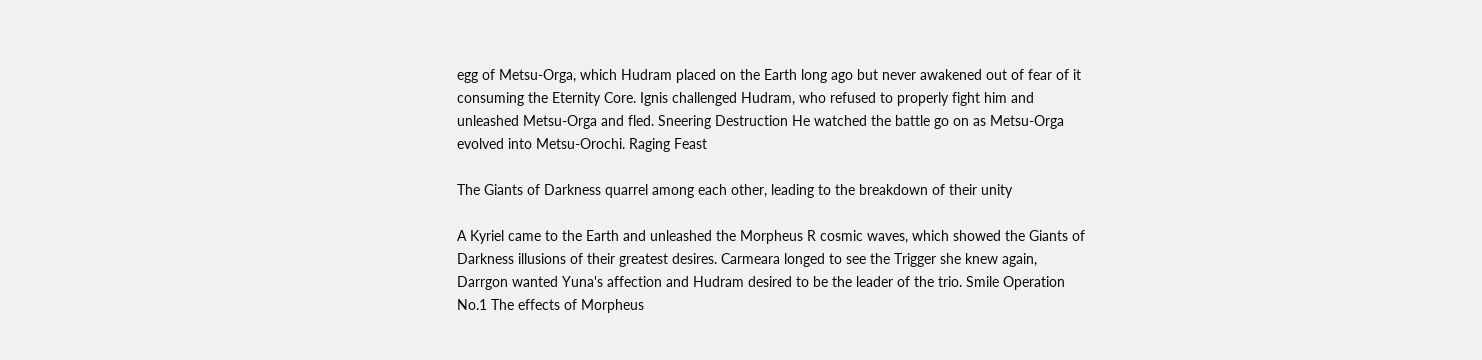egg of Metsu-Orga, which Hudram placed on the Earth long ago but never awakened out of fear of it consuming the Eternity Core. Ignis challenged Hudram, who refused to properly fight him and unleashed Metsu-Orga and fled. Sneering Destruction He watched the battle go on as Metsu-Orga evolved into Metsu-Orochi. Raging Feast

The Giants of Darkness quarrel among each other, leading to the breakdown of their unity

A Kyriel came to the Earth and unleashed the Morpheus R cosmic waves, which showed the Giants of Darkness illusions of their greatest desires. Carmeara longed to see the Trigger she knew again, Darrgon wanted Yuna's affection and Hudram desired to be the leader of the trio. Smile Operation No.1 The effects of Morpheus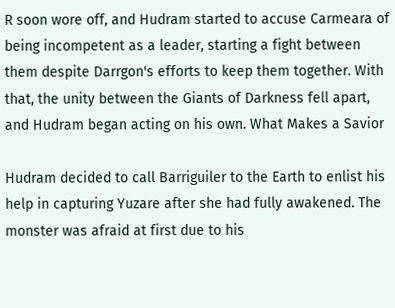R soon wore off, and Hudram started to accuse Carmeara of being incompetent as a leader, starting a fight between them despite Darrgon's efforts to keep them together. With that, the unity between the Giants of Darkness fell apart, and Hudram began acting on his own. What Makes a Savior

Hudram decided to call Barriguiler to the Earth to enlist his help in capturing Yuzare after she had fully awakened. The monster was afraid at first due to his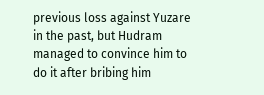previous loss against Yuzare in the past, but Hudram managed to convince him to do it after bribing him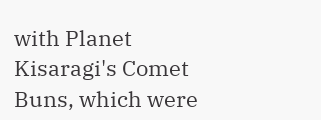with Planet Kisaragi's Comet Buns, which were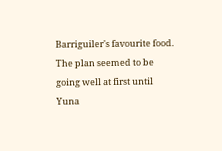Barriguiler's favourite food. The plan seemed to be going well at first until Yuna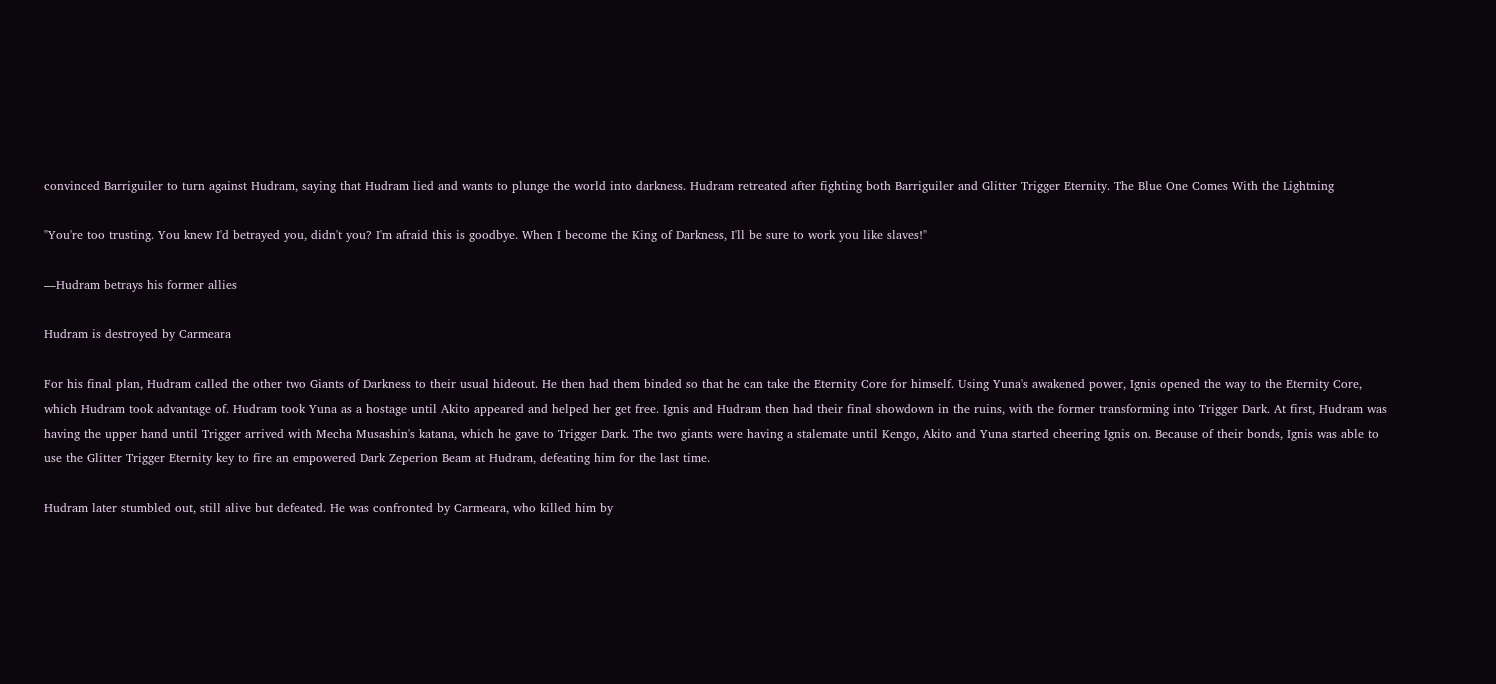convinced Barriguiler to turn against Hudram, saying that Hudram lied and wants to plunge the world into darkness. Hudram retreated after fighting both Barriguiler and Glitter Trigger Eternity. The Blue One Comes With the Lightning

"You're too trusting. You knew I'd betrayed you, didn't you? I'm afraid this is goodbye. When I become the King of Darkness, I'll be sure to work you like slaves!"

―Hudram betrays his former allies

Hudram is destroyed by Carmeara

For his final plan, Hudram called the other two Giants of Darkness to their usual hideout. He then had them binded so that he can take the Eternity Core for himself. Using Yuna's awakened power, Ignis opened the way to the Eternity Core, which Hudram took advantage of. Hudram took Yuna as a hostage until Akito appeared and helped her get free. Ignis and Hudram then had their final showdown in the ruins, with the former transforming into Trigger Dark. At first, Hudram was having the upper hand until Trigger arrived with Mecha Musashin's katana, which he gave to Trigger Dark. The two giants were having a stalemate until Kengo, Akito and Yuna started cheering Ignis on. Because of their bonds, Ignis was able to use the Glitter Trigger Eternity key to fire an empowered Dark Zeperion Beam at Hudram, defeating him for the last time.

Hudram later stumbled out, still alive but defeated. He was confronted by Carmeara, who killed him by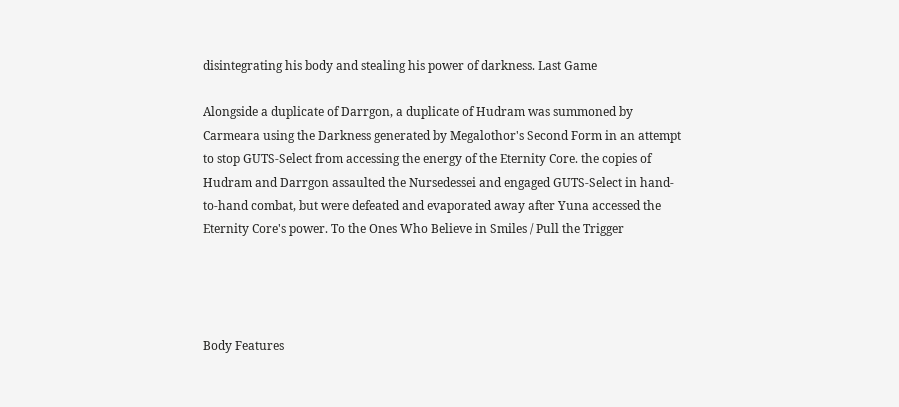disintegrating his body and stealing his power of darkness. Last Game

Alongside a duplicate of Darrgon, a duplicate of Hudram was summoned by Carmeara using the Darkness generated by Megalothor's Second Form in an attempt to stop GUTS-Select from accessing the energy of the Eternity Core. the copies of Hudram and Darrgon assaulted the Nursedessei and engaged GUTS-Select in hand-to-hand combat, but were defeated and evaporated away after Yuna accessed the Eternity Core's power. To the Ones Who Believe in Smiles / Pull the Trigger




Body Features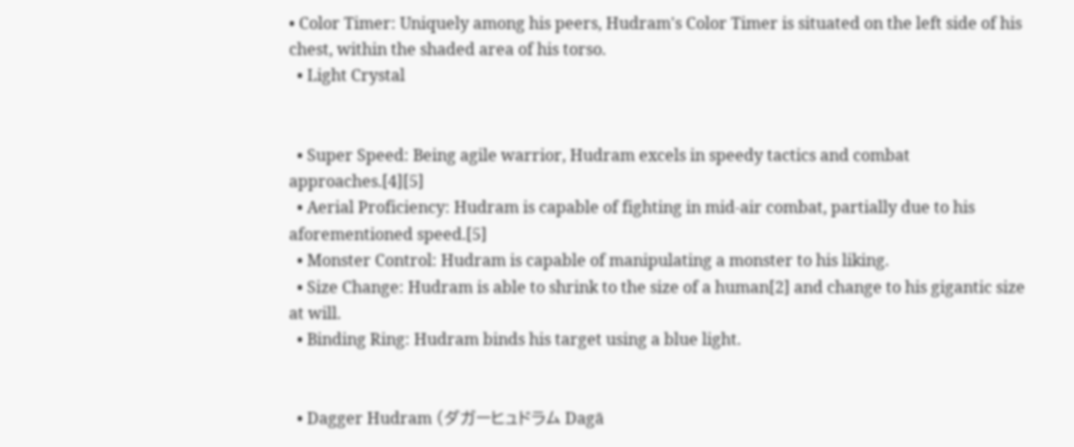• Color Timer: Uniquely among his peers, Hudram's Color Timer is situated on the left side of his chest, within the shaded area of his torso.
  • Light Crystal


  • Super Speed: Being agile warrior, Hudram excels in speedy tactics and combat approaches.[4][5]
  • Aerial Proficiency: Hudram is capable of fighting in mid-air combat, partially due to his aforementioned speed.[5]
  • Monster Control: Hudram is capable of manipulating a monster to his liking.
  • Size Change: Hudram is able to shrink to the size of a human[2] and change to his gigantic size at will.
  • Binding Ring: Hudram binds his target using a blue light.


  • Dagger Hudram (ダガーヒュドラム Dagā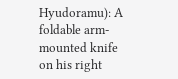Hyudoramu): A foldable arm-mounted knife on his right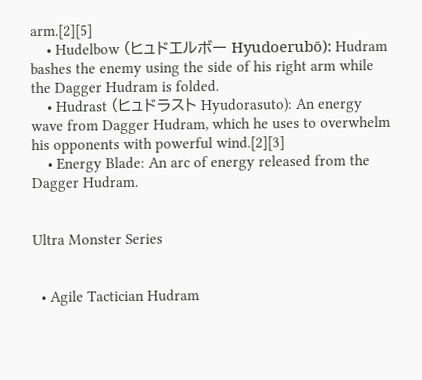arm.[2][5]
    • Hudelbow (ヒュドエルボー Hyudoerubō): Hudram bashes the enemy using the side of his right arm while the Dagger Hudram is folded.
    • Hudrast (ヒュドラスト Hyudorasuto): An energy wave from Dagger Hudram, which he uses to overwhelm his opponents with powerful wind.[2][3]
    • Energy Blade: An arc of energy released from the Dagger Hudram.


Ultra Monster Series


  • Agile Tactician Hudram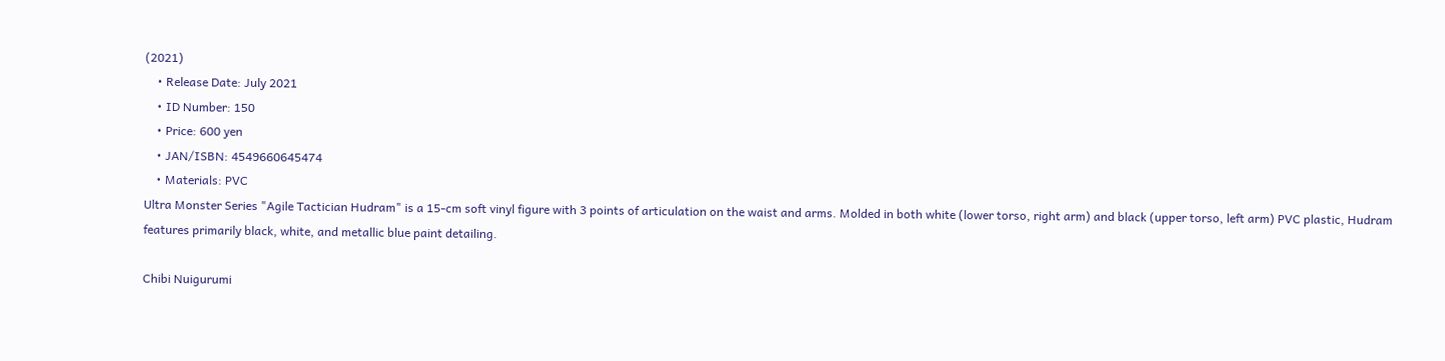(2021)
    • Release Date: July 2021
    • ID Number: 150
    • Price: 600 yen
    • JAN/ISBN: 4549660645474
    • Materials: PVC
Ultra Monster Series "Agile Tactician Hudram" is a 15-cm soft vinyl figure with 3 points of articulation on the waist and arms. Molded in both white (lower torso, right arm) and black (upper torso, left arm) PVC plastic, Hudram features primarily black, white, and metallic blue paint detailing.

Chibi Nuigurumi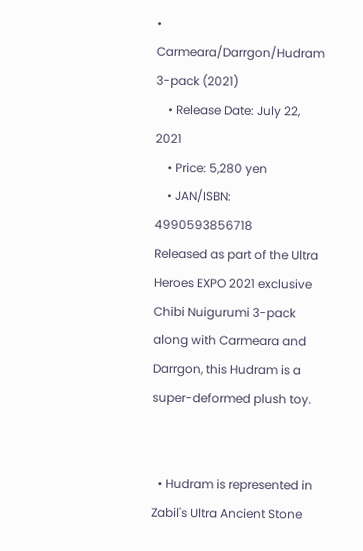• Carmeara/Darrgon/Hudram 3-pack (2021)
    • Release Date: July 22, 2021
    • Price: 5,280 yen
    • JAN/ISBN: 4990593856718
Released as part of the Ultra Heroes EXPO 2021 exclusive Chibi Nuigurumi 3-pack along with Carmeara and Darrgon, this Hudram is a super-deformed plush toy.


  • Hudram is represented in Zabil's Ultra Ancient Stone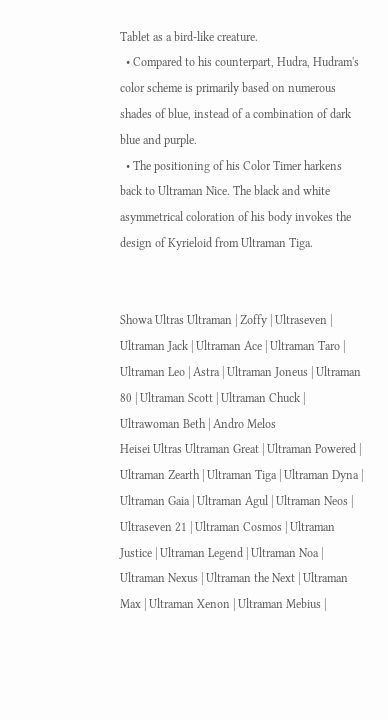Tablet as a bird-like creature.
  • Compared to his counterpart, Hudra, Hudram's color scheme is primarily based on numerous shades of blue, instead of a combination of dark blue and purple.
  • The positioning of his Color Timer harkens back to Ultraman Nice. The black and white asymmetrical coloration of his body invokes the design of Kyrieloid from Ultraman Tiga.


Showa Ultras Ultraman | Zoffy | Ultraseven | Ultraman Jack | Ultraman Ace | Ultraman Taro | Ultraman Leo | Astra | Ultraman Joneus | Ultraman 80 | Ultraman Scott | Ultraman Chuck | Ultrawoman Beth | Andro Melos
Heisei Ultras Ultraman Great | Ultraman Powered | Ultraman Zearth | Ultraman Tiga | Ultraman Dyna | Ultraman Gaia | Ultraman Agul | Ultraman Neos | Ultraseven 21 | Ultraman Cosmos | Ultraman Justice | Ultraman Legend | Ultraman Noa | Ultraman Nexus | Ultraman the Next | Ultraman Max | Ultraman Xenon | Ultraman Mebius |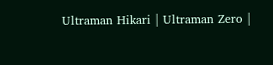Ultraman Hikari | Ultraman Zero |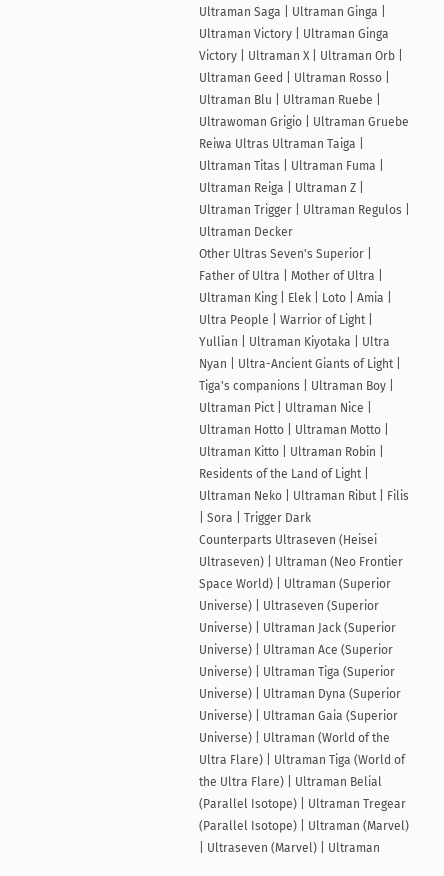Ultraman Saga | Ultraman Ginga | Ultraman Victory | Ultraman Ginga Victory | Ultraman X | Ultraman Orb | Ultraman Geed | Ultraman Rosso | Ultraman Blu | Ultraman Ruebe | Ultrawoman Grigio | Ultraman Gruebe
Reiwa Ultras Ultraman Taiga | Ultraman Titas | Ultraman Fuma | Ultraman Reiga | Ultraman Z | Ultraman Trigger | Ultraman Regulos | Ultraman Decker
Other Ultras Seven's Superior | Father of Ultra | Mother of Ultra | Ultraman King | Elek | Loto | Amia | Ultra People | Warrior of Light | Yullian | Ultraman Kiyotaka | Ultra Nyan | Ultra-Ancient Giants of Light | Tiga's companions | Ultraman Boy | Ultraman Pict | Ultraman Nice | Ultraman Hotto | Ultraman Motto | Ultraman Kitto | Ultraman Robin | Residents of the Land of Light | Ultraman Neko | Ultraman Ribut | Filis | Sora | Trigger Dark
Counterparts Ultraseven (Heisei Ultraseven) | Ultraman (Neo Frontier Space World) | Ultraman (Superior Universe) | Ultraseven (Superior Universe) | Ultraman Jack (Superior Universe) | Ultraman Ace (Superior Universe) | Ultraman Tiga (Superior Universe) | Ultraman Dyna (Superior Universe) | Ultraman Gaia (Superior Universe) | Ultraman (World of the Ultra Flare) | Ultraman Tiga (World of the Ultra Flare) | Ultraman Belial (Parallel Isotope) | Ultraman Tregear (Parallel Isotope) | Ultraman (Marvel) | Ultraseven (Marvel) | Ultraman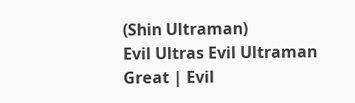(Shin Ultraman)
Evil Ultras Evil Ultraman Great | Evil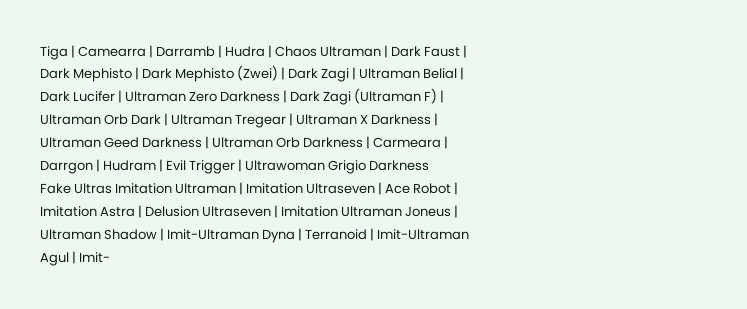Tiga | Camearra | Darramb | Hudra | Chaos Ultraman | Dark Faust | Dark Mephisto | Dark Mephisto (Zwei) | Dark Zagi | Ultraman Belial | Dark Lucifer | Ultraman Zero Darkness | Dark Zagi (Ultraman F) | Ultraman Orb Dark | Ultraman Tregear | Ultraman X Darkness | Ultraman Geed Darkness | Ultraman Orb Darkness | Carmeara | Darrgon | Hudram | Evil Trigger | Ultrawoman Grigio Darkness
Fake Ultras Imitation Ultraman | Imitation Ultraseven | Ace Robot | Imitation Astra | Delusion Ultraseven | Imitation Ultraman Joneus | Ultraman Shadow | Imit-Ultraman Dyna | Terranoid | Imit-Ultraman Agul | Imit-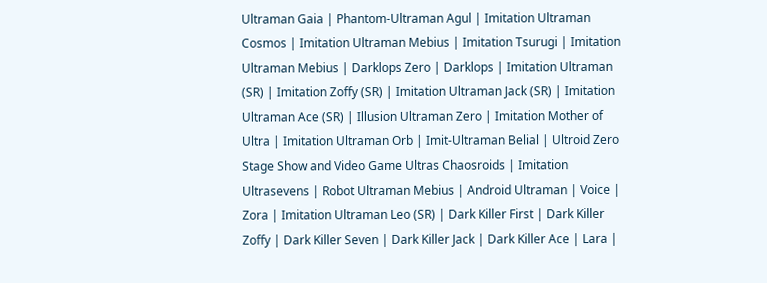Ultraman Gaia | Phantom-Ultraman Agul | Imitation Ultraman Cosmos | Imitation Ultraman Mebius | Imitation Tsurugi | Imitation Ultraman Mebius | Darklops Zero | Darklops | Imitation Ultraman (SR) | Imitation Zoffy (SR) | Imitation Ultraman Jack (SR) | Imitation Ultraman Ace (SR) | Illusion Ultraman Zero | Imitation Mother of Ultra | Imitation Ultraman Orb | Imit-Ultraman Belial | Ultroid Zero
Stage Show and Video Game Ultras Chaosroids | Imitation Ultrasevens | Robot Ultraman Mebius | Android Ultraman | Voice | Zora | Imitation Ultraman Leo (SR) | Dark Killer First | Dark Killer Zoffy | Dark Killer Seven | Dark Killer Jack | Dark Killer Ace | Lara |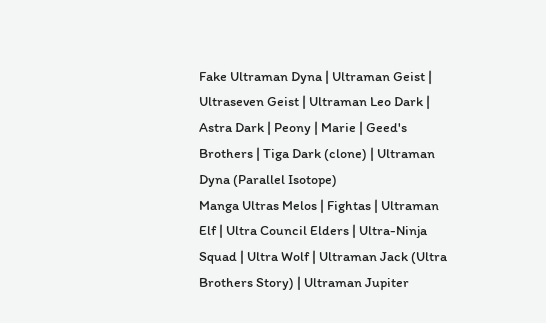Fake Ultraman Dyna | Ultraman Geist | Ultraseven Geist | Ultraman Leo Dark | Astra Dark | Peony | Marie | Geed's Brothers | Tiga Dark (clone) | Ultraman Dyna (Parallel Isotope)
Manga Ultras Melos | Fightas | Ultraman Elf | Ultra Council Elders | Ultra-Ninja Squad | Ultra Wolf | Ultraman Jack (Ultra Brothers Story) | Ultraman Jupiter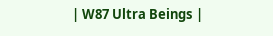| W87 Ultra Beings |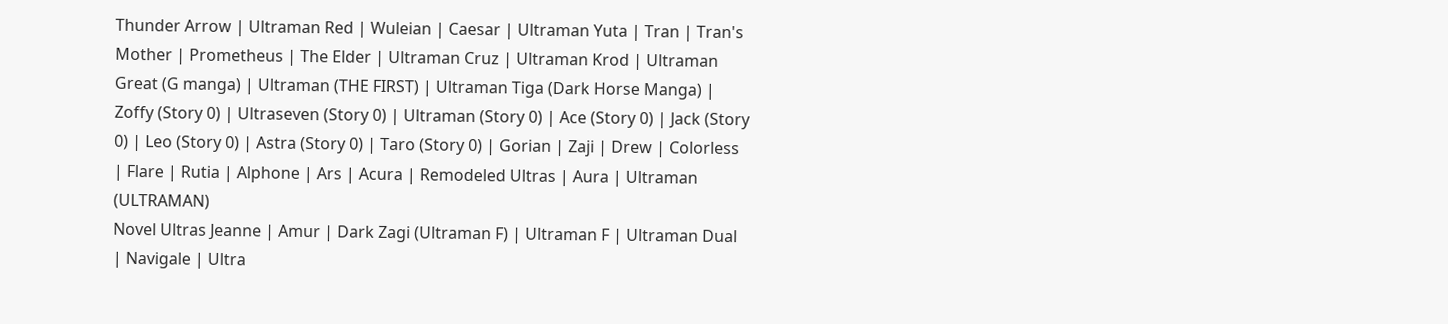Thunder Arrow | Ultraman Red | Wuleian | Caesar | Ultraman Yuta | Tran | Tran's Mother | Prometheus | The Elder | Ultraman Cruz | Ultraman Krod | Ultraman Great (G manga) | Ultraman (THE FIRST) | Ultraman Tiga (Dark Horse Manga) | Zoffy (Story 0) | Ultraseven (Story 0) | Ultraman (Story 0) | Ace (Story 0) | Jack (Story 0) | Leo (Story 0) | Astra (Story 0) | Taro (Story 0) | Gorian | Zaji | Drew | Colorless | Flare | Rutia | Alphone | Ars | Acura | Remodeled Ultras | Aura | Ultraman (ULTRAMAN)
Novel Ultras Jeanne | Amur | Dark Zagi (Ultraman F) | Ultraman F | Ultraman Dual | Navigale | Ultra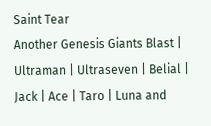Saint Tear
Another Genesis Giants Blast | Ultraman | Ultraseven | Belial | Jack | Ace | Taro | Luna and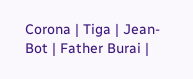Corona | Tiga | Jean-Bot | Father Burai |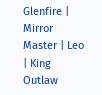Glenfire | Mirror Master | Leo | King
Outlaw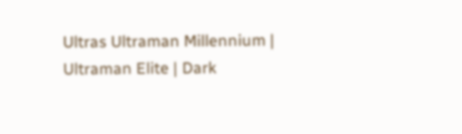Ultras Ultraman Millennium | Ultraman Elite | Dark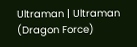Ultraman | Ultraman (Dragon Force)